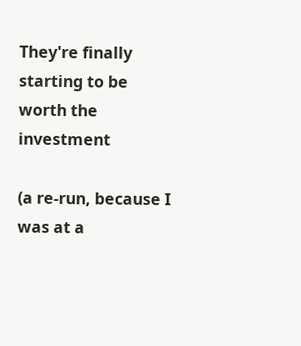They're finally starting to be worth the investment

(a re-run, because I was at a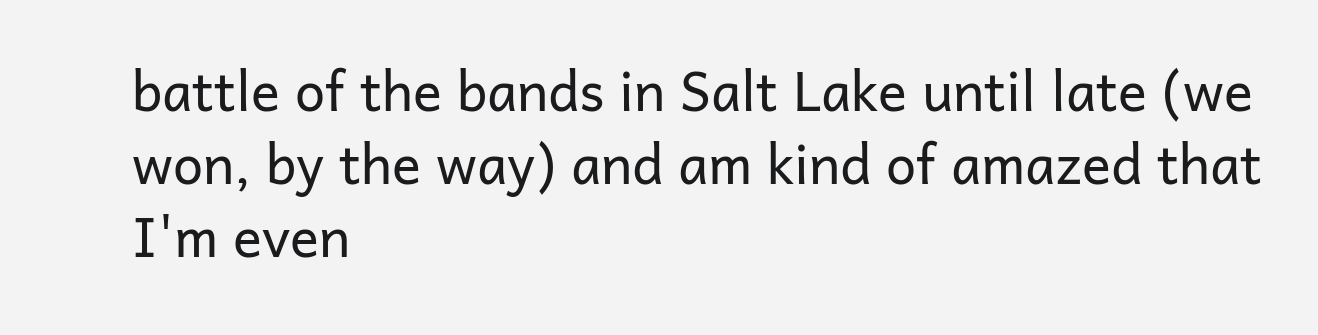battle of the bands in Salt Lake until late (we won, by the way) and am kind of amazed that I'm even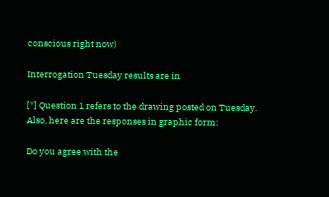conscious right now)

Interrogation Tuesday results are in

[*] Question 1 refers to the drawing posted on Tuesday.
Also, here are the responses in graphic form:

Do you agree with the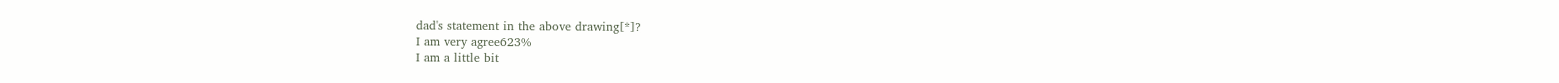dad's statement in the above drawing[*]?
I am very agree623%
I am a little bit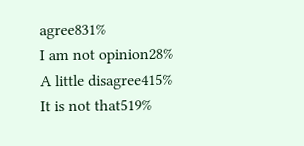agree831%
I am not opinion28%
A little disagree415%
It is not that519%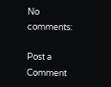No comments:

Post a Comment